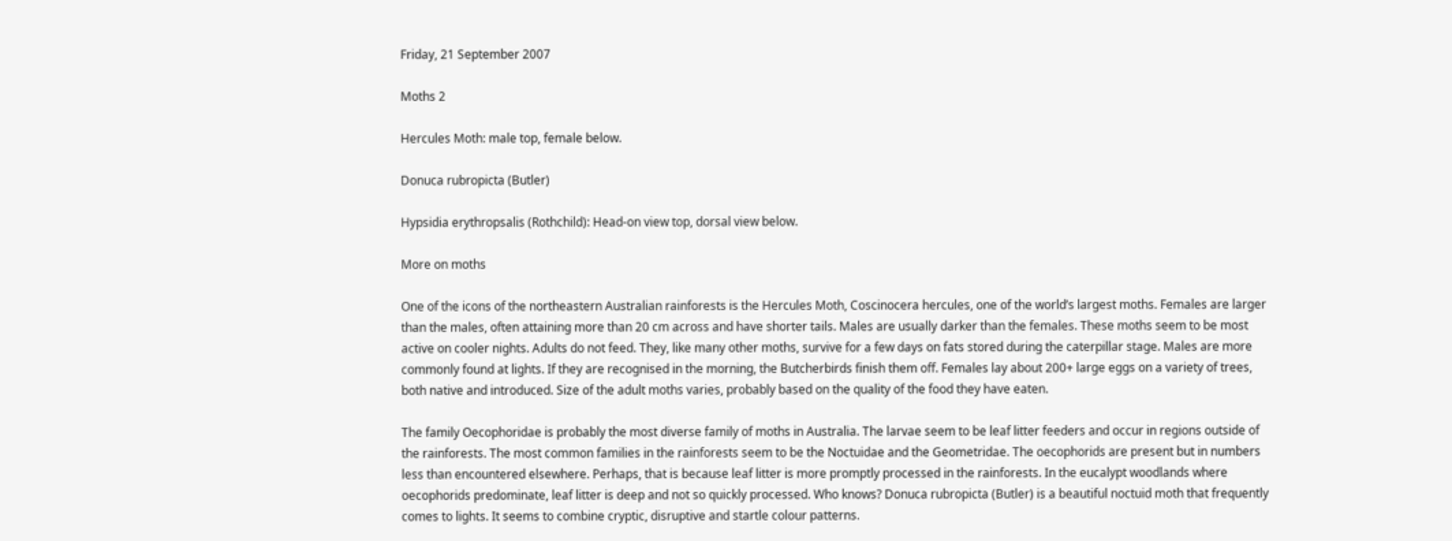Friday, 21 September 2007

Moths 2

Hercules Moth: male top, female below.

Donuca rubropicta (Butler)

Hypsidia erythropsalis (Rothchild): Head-on view top, dorsal view below.

More on moths

One of the icons of the northeastern Australian rainforests is the Hercules Moth, Coscinocera hercules, one of the world’s largest moths. Females are larger than the males, often attaining more than 20 cm across and have shorter tails. Males are usually darker than the females. These moths seem to be most active on cooler nights. Adults do not feed. They, like many other moths, survive for a few days on fats stored during the caterpillar stage. Males are more commonly found at lights. If they are recognised in the morning, the Butcherbirds finish them off. Females lay about 200+ large eggs on a variety of trees, both native and introduced. Size of the adult moths varies, probably based on the quality of the food they have eaten.

The family Oecophoridae is probably the most diverse family of moths in Australia. The larvae seem to be leaf litter feeders and occur in regions outside of the rainforests. The most common families in the rainforests seem to be the Noctuidae and the Geometridae. The oecophorids are present but in numbers less than encountered elsewhere. Perhaps, that is because leaf litter is more promptly processed in the rainforests. In the eucalypt woodlands where oecophorids predominate, leaf litter is deep and not so quickly processed. Who knows? Donuca rubropicta (Butler) is a beautiful noctuid moth that frequently comes to lights. It seems to combine cryptic, disruptive and startle colour patterns.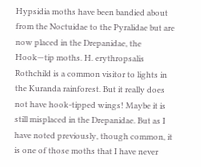Hypsidia moths have been bandied about from the Noctuidae to the Pyralidae but are now placed in the Drepanidae, the Hook—tip moths. H. erythropsalis Rothchild is a common visitor to lights in the Kuranda rainforest. But it really does not have hook-tipped wings! Maybe it is still misplaced in the Drepanidae. But as I have noted previously, though common, it is one of those moths that I have never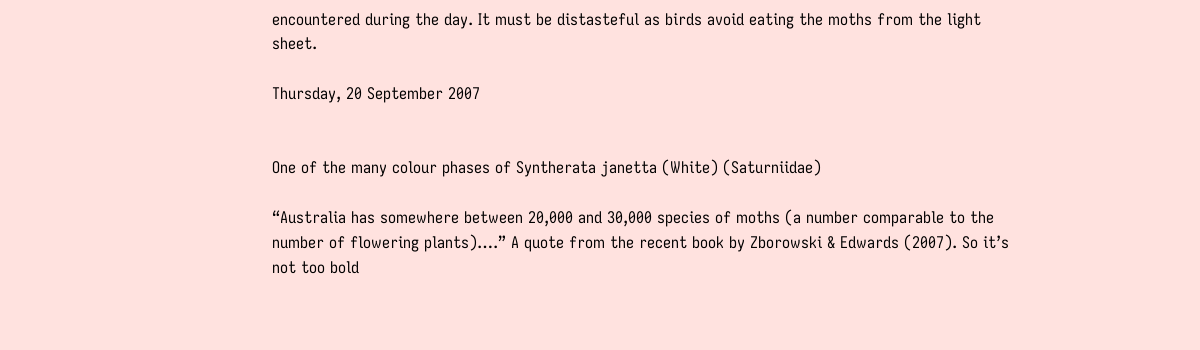encountered during the day. It must be distasteful as birds avoid eating the moths from the light sheet.

Thursday, 20 September 2007


One of the many colour phases of Syntherata janetta (White) (Saturniidae)

“Australia has somewhere between 20,000 and 30,000 species of moths (a number comparable to the number of flowering plants)….” A quote from the recent book by Zborowski & Edwards (2007). So it’s not too bold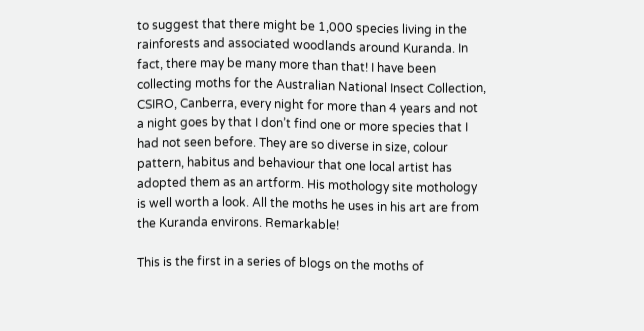to suggest that there might be 1,000 species living in the rainforests and associated woodlands around Kuranda. In fact, there may be many more than that! I have been collecting moths for the Australian National Insect Collection, CSIRO, Canberra, every night for more than 4 years and not a night goes by that I don’t find one or more species that I had not seen before. They are so diverse in size, colour pattern, habitus and behaviour that one local artist has adopted them as an artform. His mothology site mothology is well worth a look. All the moths he uses in his art are from the Kuranda environs. Remarkable!

This is the first in a series of blogs on the moths of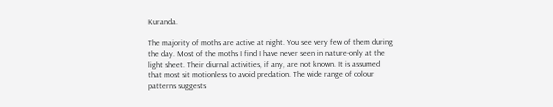Kuranda.

The majority of moths are active at night. You see very few of them during the day. Most of the moths I find I have never seen in nature-only at the light sheet. Their diurnal activities, if any, are not known. It is assumed that most sit motionless to avoid predation. The wide range of colour patterns suggests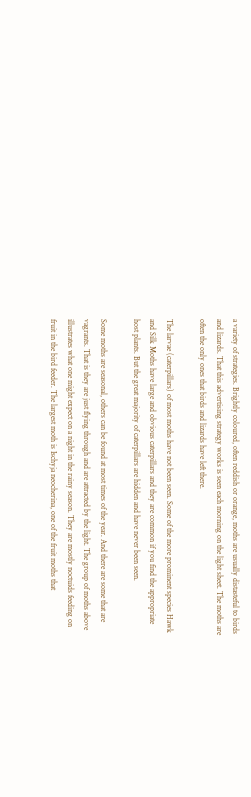a variety of strategies. Brightly coloured, often reddish or orange, moths are usually distasteful to birds and lizards. That this advertising strategy works is seen each morning on the light sheet. The moths are often the only ones that birds and lizards have left there.

The larvae (caterpillars) of most moths have not been seen. Some of the more prominent species Hawk and Silk Moths have large and obvious caterpillars and they are common if you find the appropriate host plants. But the great majority of caterpillars are hidden and have never been seen.

Some moths are seasonal, others can be found at most times of the year. And there are some that are vagrants. That is they are just flying through and are attracted by the light. The group of moths above illustrates what one might expect on a night in the rainy season. They are mostly noctuids feeding on fruit in the bird feeder. The largest moth is Ischyja neocherina, one of the fruit moths that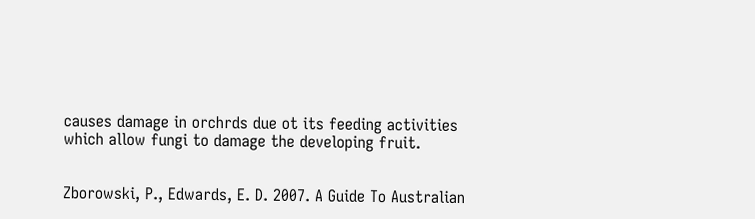causes damage in orchrds due ot its feeding activities which allow fungi to damage the developing fruit.


Zborowski, P., Edwards, E. D. 2007. A Guide To Australian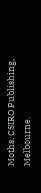Moths. CSIRO Publishing, Melbourne.